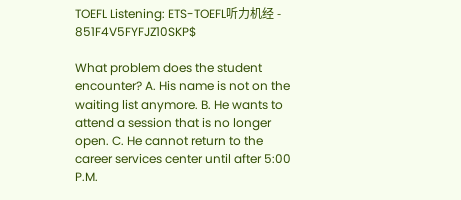TOEFL Listening: ETS-TOEFL听力机经 - 851F4V5FYFJZ10SKP$

What problem does the student encounter? A. His name is not on the waiting list anymore. B. He wants to attend a session that is no longer open. C. He cannot return to the career services center until after 5:00 P.M.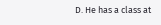D. He has a class at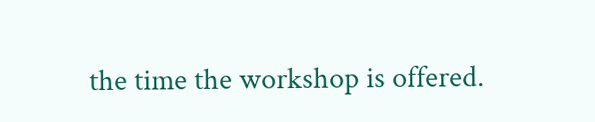the time the workshop is offered.